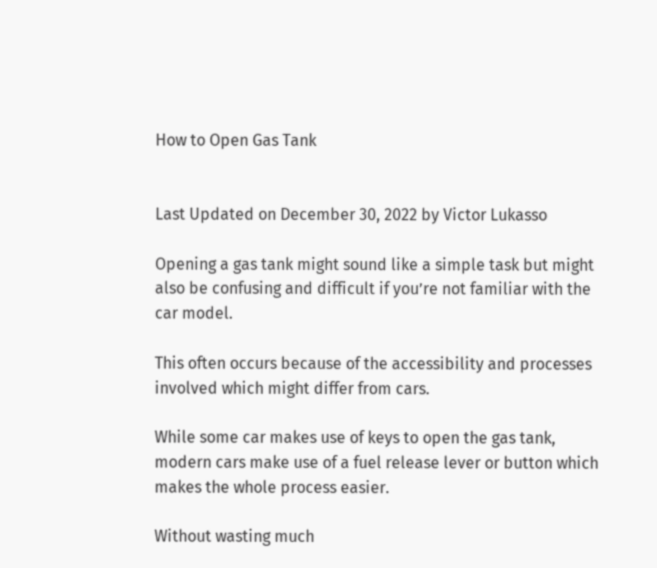How to Open Gas Tank


Last Updated on December 30, 2022 by Victor Lukasso

Opening a gas tank might sound like a simple task but might also be confusing and difficult if you’re not familiar with the car model.

This often occurs because of the accessibility and processes involved which might differ from cars.

While some car makes use of keys to open the gas tank, modern cars make use of a fuel release lever or button which makes the whole process easier.

Without wasting much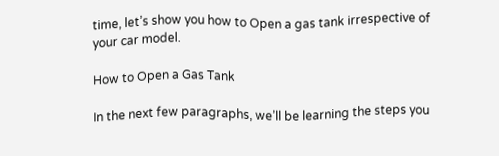time, let’s show you how to Open a gas tank irrespective of your car model.

How to Open a Gas Tank

In the next few paragraphs, we’ll be learning the steps you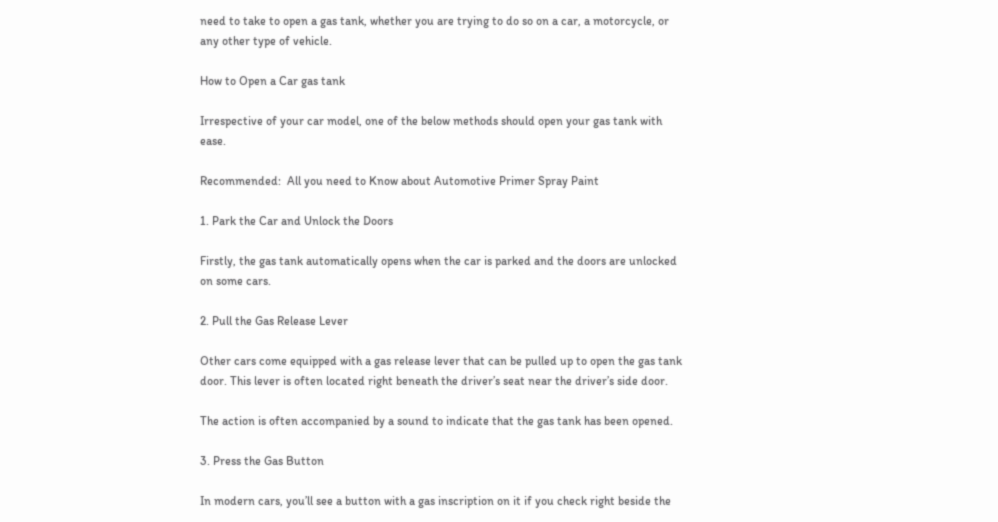need to take to open a gas tank, whether you are trying to do so on a car, a motorcycle, or any other type of vehicle.

How to Open a Car gas tank

Irrespective of your car model, one of the below methods should open your gas tank with ease.

Recommended:  All you need to Know about Automotive Primer Spray Paint

1. Park the Car and Unlock the Doors

Firstly, the gas tank automatically opens when the car is parked and the doors are unlocked on some cars.

2. Pull the Gas Release Lever

Other cars come equipped with a gas release lever that can be pulled up to open the gas tank door. This lever is often located right beneath the driver’s seat near the driver’s side door.

The action is often accompanied by a sound to indicate that the gas tank has been opened.

3. Press the Gas Button

In modern cars, you’ll see a button with a gas inscription on it if you check right beside the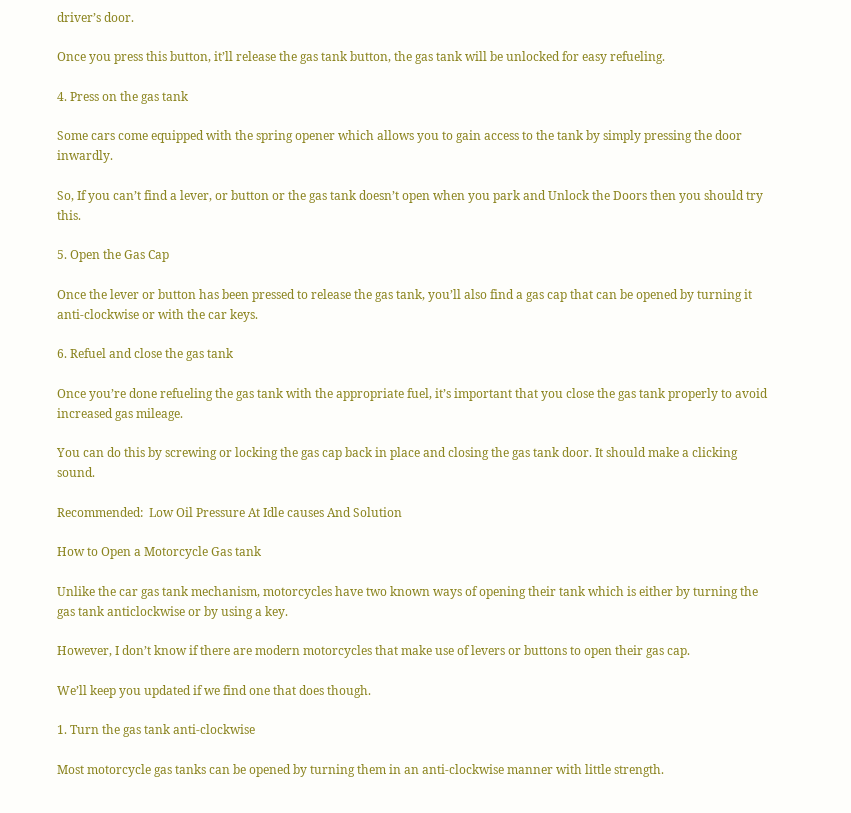driver’s door.

Once you press this button, it’ll release the gas tank button, the gas tank will be unlocked for easy refueling.

4. Press on the gas tank

Some cars come equipped with the spring opener which allows you to gain access to the tank by simply pressing the door inwardly.

So, If you can’t find a lever, or button or the gas tank doesn’t open when you park and Unlock the Doors then you should try this.

5. Open the Gas Cap

Once the lever or button has been pressed to release the gas tank, you’ll also find a gas cap that can be opened by turning it anti-clockwise or with the car keys.

6. Refuel and close the gas tank

Once you’re done refueling the gas tank with the appropriate fuel, it’s important that you close the gas tank properly to avoid increased gas mileage.

You can do this by screwing or locking the gas cap back in place and closing the gas tank door. It should make a clicking sound.

Recommended:  Low Oil Pressure At Idle causes And Solution

How to Open a Motorcycle Gas tank

Unlike the car gas tank mechanism, motorcycles have two known ways of opening their tank which is either by turning the gas tank anticlockwise or by using a key.

However, I don’t know if there are modern motorcycles that make use of levers or buttons to open their gas cap.

We’ll keep you updated if we find one that does though.

1. Turn the gas tank anti-clockwise

Most motorcycle gas tanks can be opened by turning them in an anti-clockwise manner with little strength.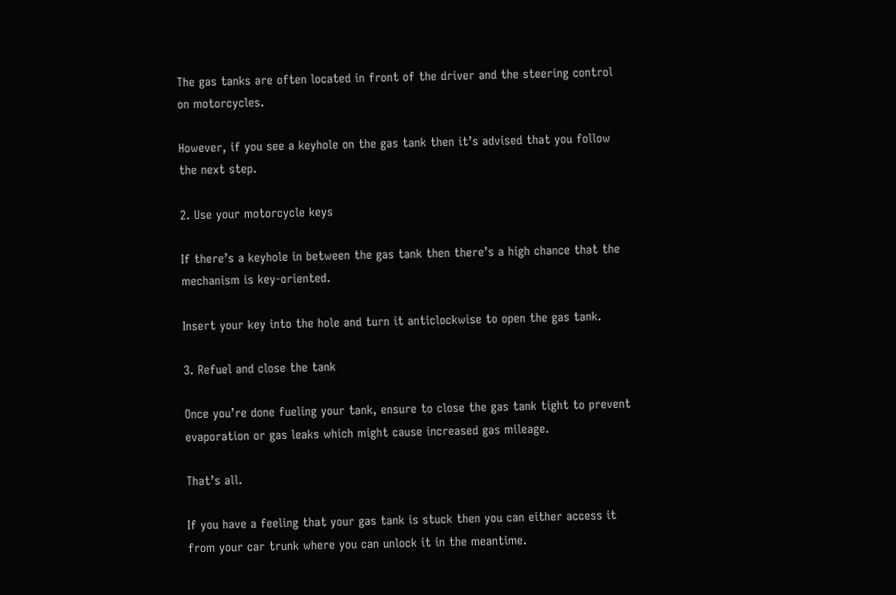The gas tanks are often located in front of the driver and the steering control on motorcycles.

However, if you see a keyhole on the gas tank then it’s advised that you follow the next step.

2. Use your motorcycle keys

If there’s a keyhole in between the gas tank then there’s a high chance that the mechanism is key-oriented.

Insert your key into the hole and turn it anticlockwise to open the gas tank.

3. Refuel and close the tank

Once you’re done fueling your tank, ensure to close the gas tank tight to prevent evaporation or gas leaks which might cause increased gas mileage.

That’s all.

If you have a feeling that your gas tank is stuck then you can either access it from your car trunk where you can unlock it in the meantime.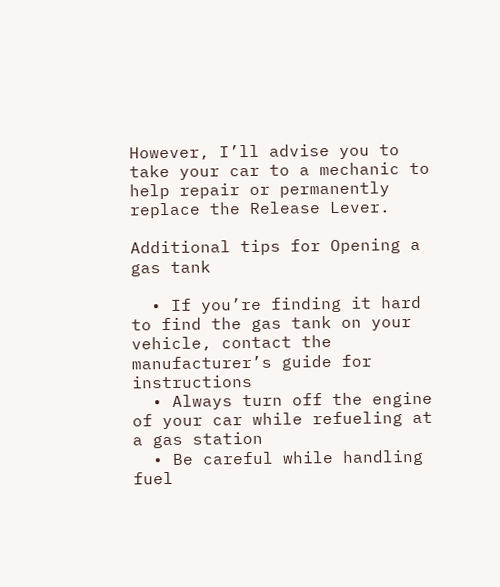However, I’ll advise you to take your car to a mechanic to help repair or permanently replace the Release Lever.

Additional tips for Opening a gas tank

  • If you’re finding it hard to find the gas tank on your vehicle, contact the manufacturer’s guide for instructions
  • Always turn off the engine of your car while refueling at a gas station
  • Be careful while handling fuel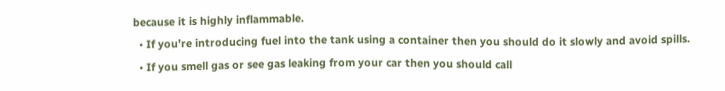because it is highly inflammable.
  • If you’re introducing fuel into the tank using a container then you should do it slowly and avoid spills.
  • If you smell gas or see gas leaking from your car then you should call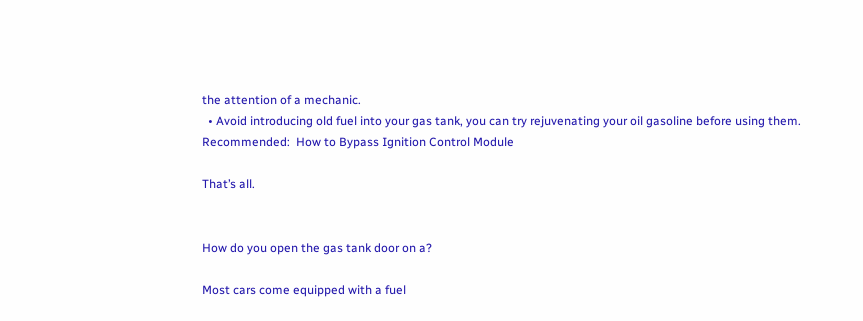the attention of a mechanic.
  • Avoid introducing old fuel into your gas tank, you can try rejuvenating your oil gasoline before using them.
Recommended:  How to Bypass Ignition Control Module

That’s all.


How do you open the gas tank door on a?

Most cars come equipped with a fuel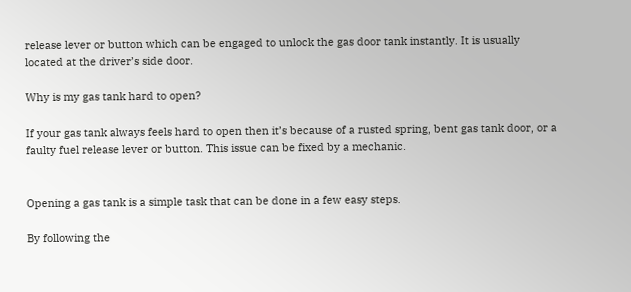release lever or button which can be engaged to unlock the gas door tank instantly. It is usually located at the driver’s side door.

Why is my gas tank hard to open?

If your gas tank always feels hard to open then it’s because of a rusted spring, bent gas tank door, or a faulty fuel release lever or button. This issue can be fixed by a mechanic.


Opening a gas tank is a simple task that can be done in a few easy steps.

By following the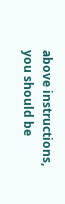above instructions, you should be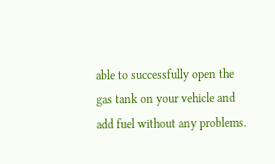able to successfully open the gas tank on your vehicle and add fuel without any problems.